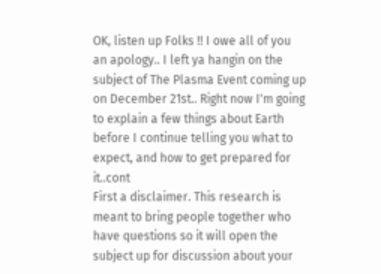OK, listen up Folks !! I owe all of you an apology.. I left ya hangin on the subject of The Plasma Event coming up on December 21st.. Right now I'm going to explain a few things about Earth before I continue telling you what to expect, and how to get prepared for it..cont
First a disclaimer. This research is meant to bring people together who have questions so it will open the subject up for discussion about your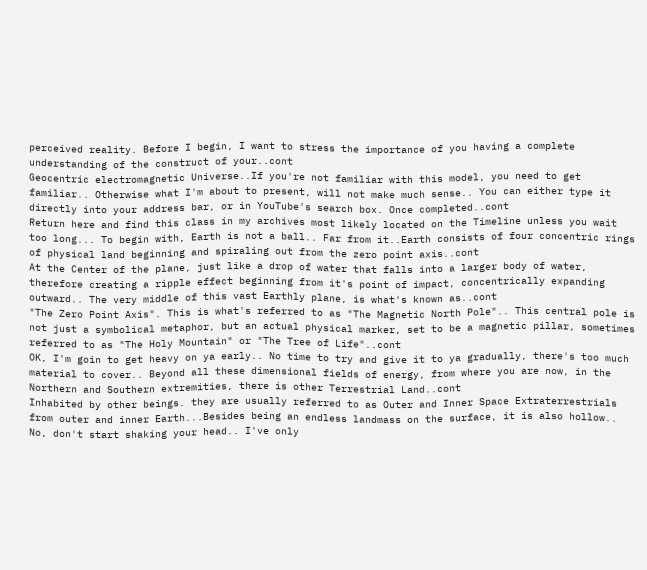perceived reality. Before I begin, I want to stress the importance of you having a complete understanding of the construct of your..cont
Geocentric electromagnetic Universe..If you're not familiar with this model, you need to get familiar.. Otherwise what I'm about to present, will not make much sense.. You can either type it directly into your address bar, or in YouTube's search box. Once completed..cont
Return here and find this class in my archives most likely located on the Timeline unless you wait too long... To begin with, Earth is not a ball.. Far from it..Earth consists of four concentric rings of physical land beginning and spiraling out from the zero point axis..cont
At the Center of the plane, just like a drop of water that falls into a larger body of water, therefore creating a ripple effect beginning from it's point of impact, concentrically expanding outward.. The very middle of this vast Earthly plane, is what's known as..cont
"The Zero Point Axis". This is what's referred to as "The Magnetic North Pole".. This central pole is not just a symbolical metaphor, but an actual physical marker, set to be a magnetic pillar, sometimes referred to as "The Holy Mountain" or "The Tree of Life"..cont
OK, I'm goin to get heavy on ya early.. No time to try and give it to ya gradually, there's too much material to cover.. Beyond all these dimensional fields of energy, from where you are now, in the Northern and Southern extremities, there is other Terrestrial Land..cont
Inhabited by other beings. they are usually referred to as Outer and Inner Space Extraterrestrials from outer and inner Earth...Besides being an endless landmass on the surface, it is also hollow.. No, don't start shaking your head.. I've only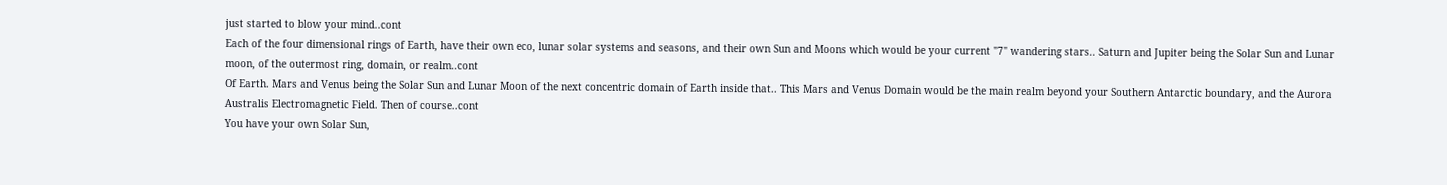just started to blow your mind..cont
Each of the four dimensional rings of Earth, have their own eco, lunar solar systems and seasons, and their own Sun and Moons which would be your current "7" wandering stars.. Saturn and Jupiter being the Solar Sun and Lunar moon, of the outermost ring, domain, or realm..cont
Of Earth. Mars and Venus being the Solar Sun and Lunar Moon of the next concentric domain of Earth inside that.. This Mars and Venus Domain would be the main realm beyond your Southern Antarctic boundary, and the Aurora Australis Electromagnetic Field. Then of course..cont
You have your own Solar Sun,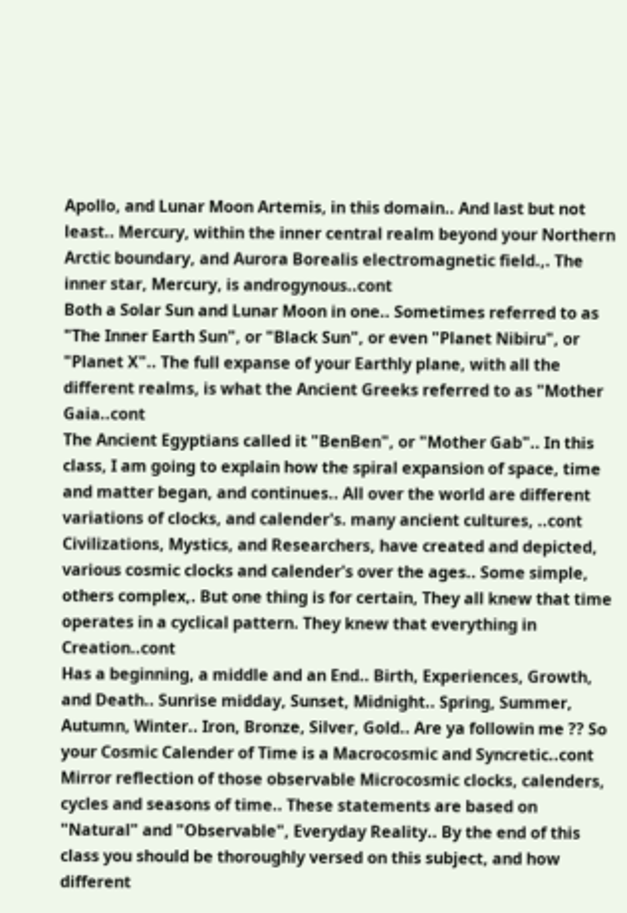Apollo, and Lunar Moon Artemis, in this domain.. And last but not least.. Mercury, within the inner central realm beyond your Northern Arctic boundary, and Aurora Borealis electromagnetic field.,. The inner star, Mercury, is androgynous..cont
Both a Solar Sun and Lunar Moon in one.. Sometimes referred to as "The Inner Earth Sun", or "Black Sun", or even "Planet Nibiru", or "Planet X".. The full expanse of your Earthly plane, with all the different realms, is what the Ancient Greeks referred to as "Mother Gaia..cont
The Ancient Egyptians called it "BenBen", or "Mother Gab".. In this class, I am going to explain how the spiral expansion of space, time and matter began, and continues.. All over the world are different variations of clocks, and calender's. many ancient cultures, ..cont
Civilizations, Mystics, and Researchers, have created and depicted, various cosmic clocks and calender's over the ages.. Some simple, others complex,. But one thing is for certain, They all knew that time operates in a cyclical pattern. They knew that everything in Creation..cont
Has a beginning, a middle and an End.. Birth, Experiences, Growth, and Death.. Sunrise midday, Sunset, Midnight.. Spring, Summer, Autumn, Winter.. Iron, Bronze, Silver, Gold.. Are ya followin me ?? So your Cosmic Calender of Time is a Macrocosmic and Syncretic..cont
Mirror reflection of those observable Microcosmic clocks, calenders, cycles and seasons of time.. These statements are based on "Natural" and "Observable", Everyday Reality.. By the end of this class you should be thoroughly versed on this subject, and how different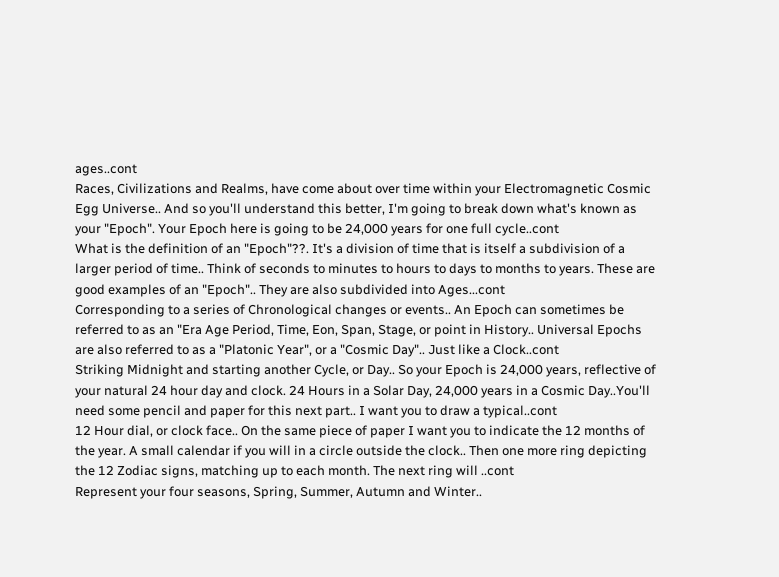ages..cont
Races, Civilizations and Realms, have come about over time within your Electromagnetic Cosmic Egg Universe.. And so you'll understand this better, I'm going to break down what's known as your "Epoch". Your Epoch here is going to be 24,000 years for one full cycle..cont
What is the definition of an "Epoch"??. It's a division of time that is itself a subdivision of a larger period of time.. Think of seconds to minutes to hours to days to months to years. These are good examples of an "Epoch".. They are also subdivided into Ages...cont
Corresponding to a series of Chronological changes or events.. An Epoch can sometimes be referred to as an "Era Age Period, Time, Eon, Span, Stage, or point in History.. Universal Epochs are also referred to as a "Platonic Year", or a "Cosmic Day".. Just like a Clock..cont
Striking Midnight and starting another Cycle, or Day.. So your Epoch is 24,000 years, reflective of your natural 24 hour day and clock. 24 Hours in a Solar Day, 24,000 years in a Cosmic Day..You'll need some pencil and paper for this next part.. I want you to draw a typical..cont
12 Hour dial, or clock face.. On the same piece of paper I want you to indicate the 12 months of the year. A small calendar if you will in a circle outside the clock.. Then one more ring depicting the 12 Zodiac signs, matching up to each month. The next ring will ..cont
Represent your four seasons, Spring, Summer, Autumn and Winter..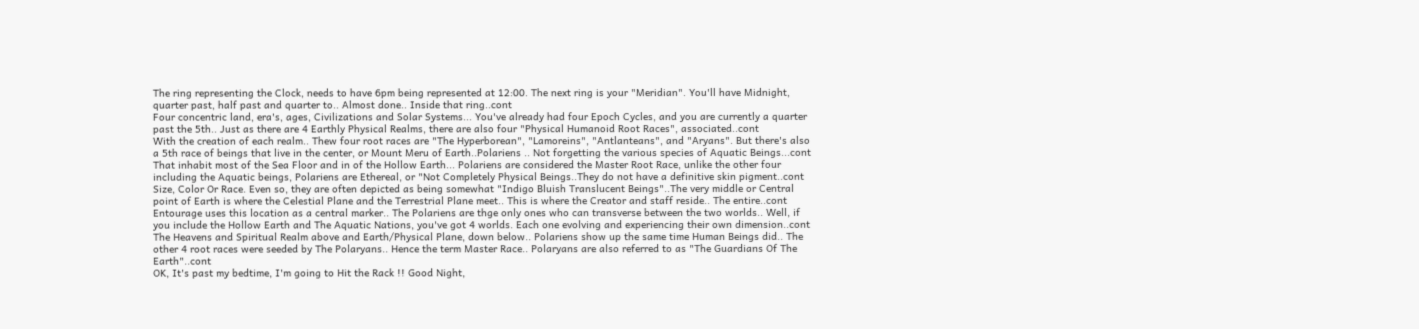The ring representing the Clock, needs to have 6pm being represented at 12:00. The next ring is your "Meridian". You'll have Midnight, quarter past, half past and quarter to.. Almost done.. Inside that ring..cont
Four concentric land, era's, ages, Civilizations and Solar Systems... You've already had four Epoch Cycles, and you are currently a quarter past the 5th.. Just as there are 4 Earthly Physical Realms, there are also four "Physical Humanoid Root Races", associated..cont
With the creation of each realm.. Thew four root races are "The Hyperborean", "Lamoreins", "Antlanteans", and "Aryans". But there's also a 5th race of beings that live in the center, or Mount Meru of Earth..Polariens .. Not forgetting the various species of Aquatic Beings...cont
That inhabit most of the Sea Floor and in of the Hollow Earth... Polariens are considered the Master Root Race, unlike the other four including the Aquatic beings, Polariens are Ethereal, or "Not Completely Physical Beings..They do not have a definitive skin pigment..cont
Size, Color Or Race. Even so, they are often depicted as being somewhat "Indigo Bluish Translucent Beings"..The very middle or Central point of Earth is where the Celestial Plane and the Terrestrial Plane meet.. This is where the Creator and staff reside.. The entire..cont
Entourage uses this location as a central marker.. The Polariens are thge only ones who can transverse between the two worlds.. Well, if you include the Hollow Earth and The Aquatic Nations, you've got 4 worlds. Each one evolving and experiencing their own dimension..cont
The Heavens and Spiritual Realm above and Earth/Physical Plane, down below.. Polariens show up the same time Human Beings did.. The other 4 root races were seeded by The Polaryans.. Hence the term Master Race.. Polaryans are also referred to as "The Guardians Of The Earth"..cont
OK, It's past my bedtime, I'm going to Hit the Rack !! Good Night,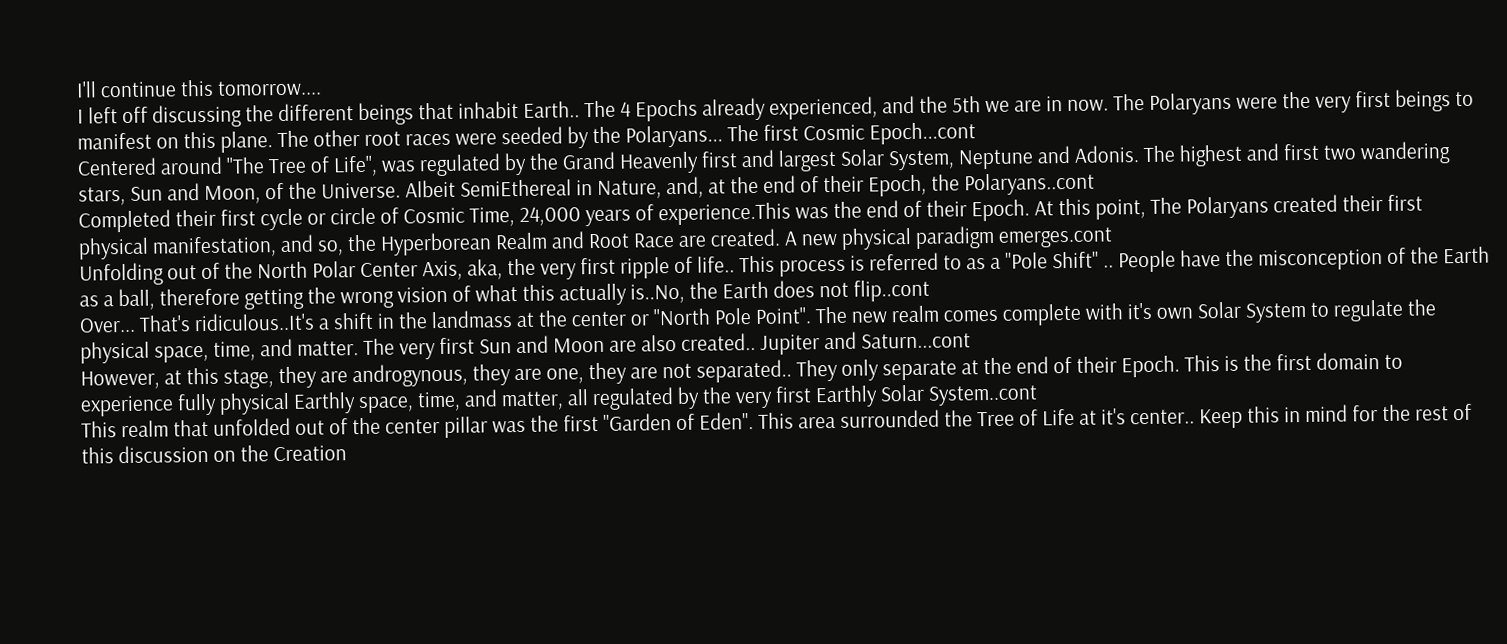I'll continue this tomorrow....
I left off discussing the different beings that inhabit Earth.. The 4 Epochs already experienced, and the 5th we are in now. The Polaryans were the very first beings to manifest on this plane. The other root races were seeded by the Polaryans... The first Cosmic Epoch...cont
Centered around "The Tree of Life", was regulated by the Grand Heavenly first and largest Solar System, Neptune and Adonis. The highest and first two wandering stars, Sun and Moon, of the Universe. Albeit SemiEthereal in Nature, and, at the end of their Epoch, the Polaryans..cont
Completed their first cycle or circle of Cosmic Time, 24,000 years of experience.This was the end of their Epoch. At this point, The Polaryans created their first physical manifestation, and so, the Hyperborean Realm and Root Race are created. A new physical paradigm emerges.cont
Unfolding out of the North Polar Center Axis, aka, the very first ripple of life.. This process is referred to as a "Pole Shift" .. People have the misconception of the Earth as a ball, therefore getting the wrong vision of what this actually is..No, the Earth does not flip..cont
Over... That's ridiculous..It's a shift in the landmass at the center or "North Pole Point". The new realm comes complete with it's own Solar System to regulate the physical space, time, and matter. The very first Sun and Moon are also created.. Jupiter and Saturn...cont
However, at this stage, they are androgynous, they are one, they are not separated.. They only separate at the end of their Epoch. This is the first domain to experience fully physical Earthly space, time, and matter, all regulated by the very first Earthly Solar System..cont
This realm that unfolded out of the center pillar was the first "Garden of Eden". This area surrounded the Tree of Life at it's center.. Keep this in mind for the rest of this discussion on the Creation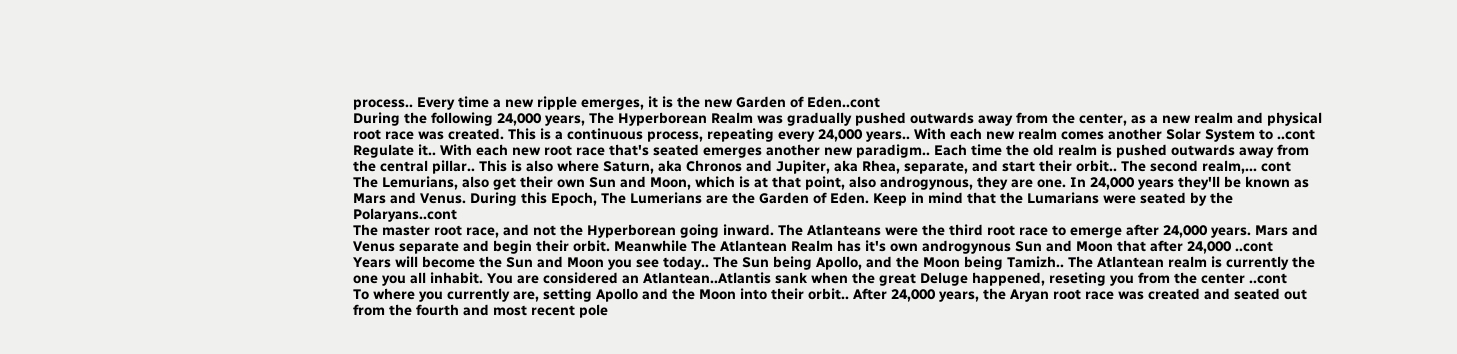process.. Every time a new ripple emerges, it is the new Garden of Eden..cont
During the following 24,000 years, The Hyperborean Realm was gradually pushed outwards away from the center, as a new realm and physical root race was created. This is a continuous process, repeating every 24,000 years.. With each new realm comes another Solar System to ..cont
Regulate it.. With each new root race that's seated emerges another new paradigm.. Each time the old realm is pushed outwards away from the central pillar.. This is also where Saturn, aka Chronos and Jupiter, aka Rhea, separate, and start their orbit.. The second realm,... cont
The Lemurians, also get their own Sun and Moon, which is at that point, also androgynous, they are one. In 24,000 years they'll be known as Mars and Venus. During this Epoch, The Lumerians are the Garden of Eden. Keep in mind that the Lumarians were seated by the Polaryans..cont
The master root race, and not the Hyperborean going inward. The Atlanteans were the third root race to emerge after 24,000 years. Mars and Venus separate and begin their orbit. Meanwhile The Atlantean Realm has it's own androgynous Sun and Moon that after 24,000 ..cont
Years will become the Sun and Moon you see today.. The Sun being Apollo, and the Moon being Tamizh.. The Atlantean realm is currently the one you all inhabit. You are considered an Atlantean..Atlantis sank when the great Deluge happened, reseting you from the center ..cont
To where you currently are, setting Apollo and the Moon into their orbit.. After 24,000 years, the Aryan root race was created and seated out from the fourth and most recent pole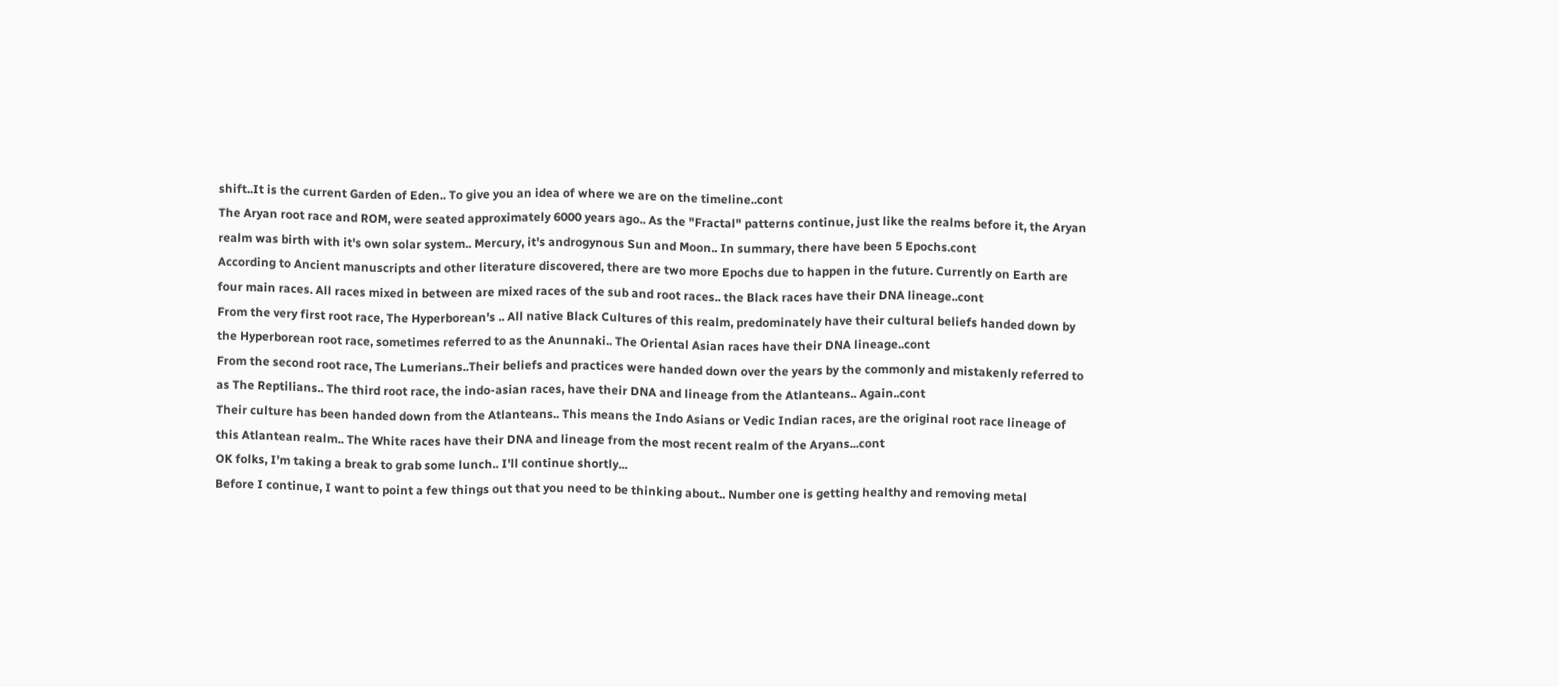shift..It is the current Garden of Eden.. To give you an idea of where we are on the timeline..cont
The Aryan root race and ROM, were seated approximately 6000 years ago.. As the "Fractal" patterns continue, just like the realms before it, the Aryan realm was birth with it's own solar system.. Mercury, it's androgynous Sun and Moon.. In summary, there have been 5 Epochs.cont
According to Ancient manuscripts and other literature discovered, there are two more Epochs due to happen in the future. Currently on Earth are four main races. All races mixed in between are mixed races of the sub and root races.. the Black races have their DNA lineage..cont
From the very first root race, The Hyperborean's .. All native Black Cultures of this realm, predominately have their cultural beliefs handed down by the Hyperborean root race, sometimes referred to as the Anunnaki.. The Oriental Asian races have their DNA lineage..cont
From the second root race, The Lumerians..Their beliefs and practices were handed down over the years by the commonly and mistakenly referred to as The Reptilians.. The third root race, the indo-asian races, have their DNA and lineage from the Atlanteans.. Again..cont
Their culture has been handed down from the Atlanteans.. This means the Indo Asians or Vedic Indian races, are the original root race lineage of this Atlantean realm.. The White races have their DNA and lineage from the most recent realm of the Aryans...cont
OK folks, I'm taking a break to grab some lunch.. I'll continue shortly...
Before I continue, I want to point a few things out that you need to be thinking about.. Number one is getting healthy and removing metal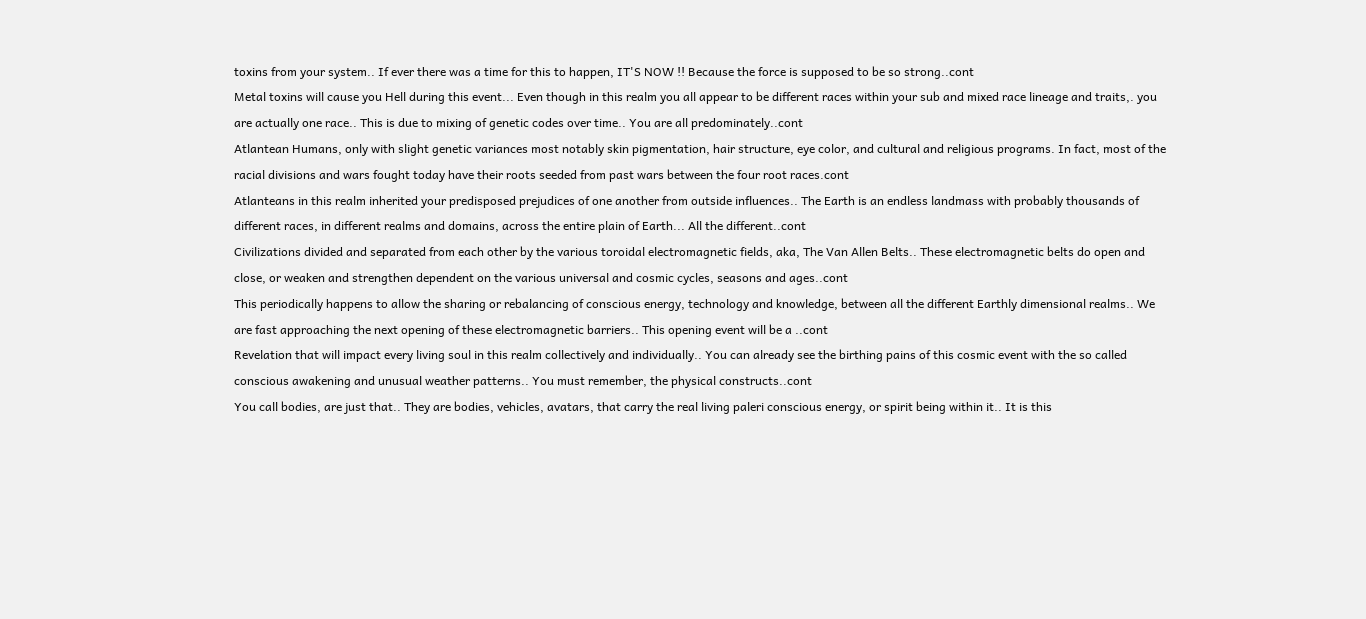toxins from your system.. If ever there was a time for this to happen, IT'S NOW !! Because the force is supposed to be so strong..cont
Metal toxins will cause you Hell during this event... Even though in this realm you all appear to be different races within your sub and mixed race lineage and traits,. you are actually one race.. This is due to mixing of genetic codes over time.. You are all predominately..cont
Atlantean Humans, only with slight genetic variances most notably skin pigmentation, hair structure, eye color, and cultural and religious programs. In fact, most of the racial divisions and wars fought today have their roots seeded from past wars between the four root races.cont
Atlanteans in this realm inherited your predisposed prejudices of one another from outside influences.. The Earth is an endless landmass with probably thousands of different races, in different realms and domains, across the entire plain of Earth... All the different..cont
Civilizations divided and separated from each other by the various toroidal electromagnetic fields, aka, The Van Allen Belts.. These electromagnetic belts do open and close, or weaken and strengthen dependent on the various universal and cosmic cycles, seasons and ages..cont
This periodically happens to allow the sharing or rebalancing of conscious energy, technology and knowledge, between all the different Earthly dimensional realms.. We are fast approaching the next opening of these electromagnetic barriers.. This opening event will be a ..cont
Revelation that will impact every living soul in this realm collectively and individually.. You can already see the birthing pains of this cosmic event with the so called conscious awakening and unusual weather patterns.. You must remember, the physical constructs..cont
You call bodies, are just that.. They are bodies, vehicles, avatars, that carry the real living paleri conscious energy, or spirit being within it.. It is this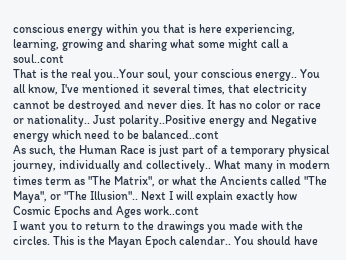conscious energy within you that is here experiencing, learning, growing and sharing what some might call a soul..cont
That is the real you..Your soul, your conscious energy.. You all know, I've mentioned it several times, that electricity cannot be destroyed and never dies. It has no color or race or nationality.. Just polarity..Positive energy and Negative energy which need to be balanced..cont
As such, the Human Race is just part of a temporary physical journey, individually and collectively.. What many in modern times term as "The Matrix", or what the Ancients called "The Maya", or "The Illusion".. Next I will explain exactly how Cosmic Epochs and Ages work..cont
I want you to return to the drawings you made with the circles. This is the Mayan Epoch calendar.. You should have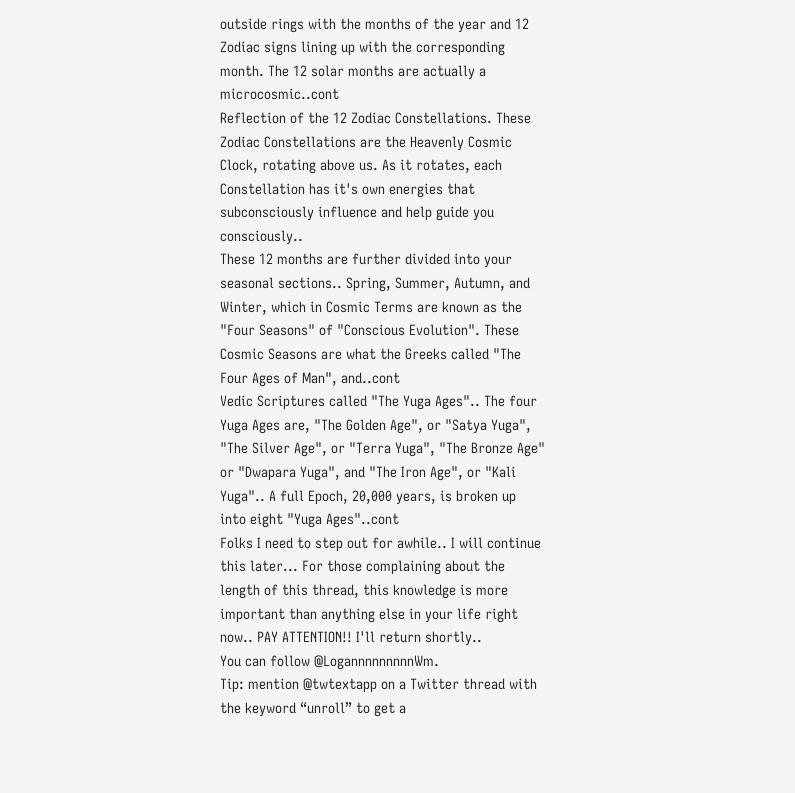outside rings with the months of the year and 12 Zodiac signs lining up with the corresponding month. The 12 solar months are actually a microcosmic..cont
Reflection of the 12 Zodiac Constellations. These Zodiac Constellations are the Heavenly Cosmic Clock, rotating above us. As it rotates, each Constellation has it's own energies that subconsciously influence and help guide you consciously..
These 12 months are further divided into your seasonal sections.. Spring, Summer, Autumn, and Winter, which in Cosmic Terms are known as the "Four Seasons" of "Conscious Evolution". These Cosmic Seasons are what the Greeks called "The Four Ages of Man", and..cont
Vedic Scriptures called "The Yuga Ages".. The four Yuga Ages are, "The Golden Age", or "Satya Yuga", "The Silver Age", or "Terra Yuga", "The Bronze Age" or "Dwapara Yuga", and "The Iron Age", or "Kali Yuga".. A full Epoch, 20,000 years, is broken up into eight "Yuga Ages"..cont
Folks I need to step out for awhile.. I will continue this later... For those complaining about the length of this thread, this knowledge is more important than anything else in your life right now.. PAY ATTENTION!! I'll return shortly..
You can follow @LogannnnnnnnnWm.
Tip: mention @twtextapp on a Twitter thread with the keyword “unroll” to get a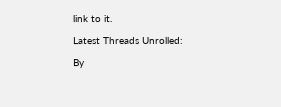link to it.

Latest Threads Unrolled:

By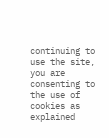continuing to use the site, you are consenting to the use of cookies as explained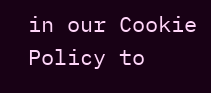in our Cookie Policy to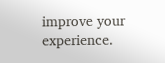improve your experience.